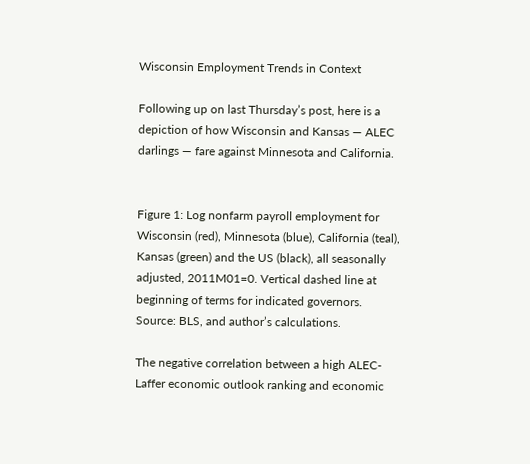Wisconsin Employment Trends in Context

Following up on last Thursday’s post, here is a depiction of how Wisconsin and Kansas — ALEC darlings — fare against Minnesota and California.


Figure 1: Log nonfarm payroll employment for Wisconsin (red), Minnesota (blue), California (teal), Kansas (green) and the US (black), all seasonally adjusted, 2011M01=0. Vertical dashed line at beginning of terms for indicated governors. Source: BLS, and author’s calculations.

The negative correlation between a high ALEC-Laffer economic outlook ranking and economic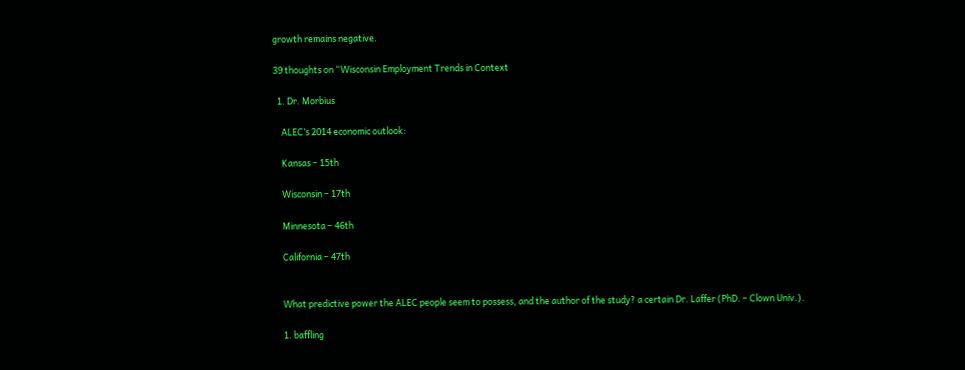growth remains negative.

39 thoughts on “Wisconsin Employment Trends in Context

  1. Dr. Morbius

    ALEC’s 2014 economic outlook:

    Kansas – 15th

    Wisconsin – 17th

    Minnesota – 46th

    California – 47th


    What predictive power the ALEC people seem to possess, and the author of the study? a certain Dr. Laffer (PhD. – Clown Univ.).

    1. baffling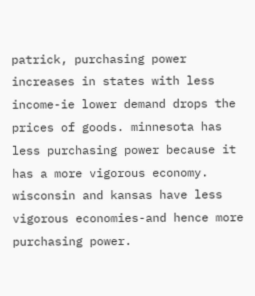patrick, purchasing power increases in states with less income-ie lower demand drops the prices of goods. minnesota has less purchasing power because it has a more vigorous economy. wisconsin and kansas have less vigorous economies-and hence more purchasing power.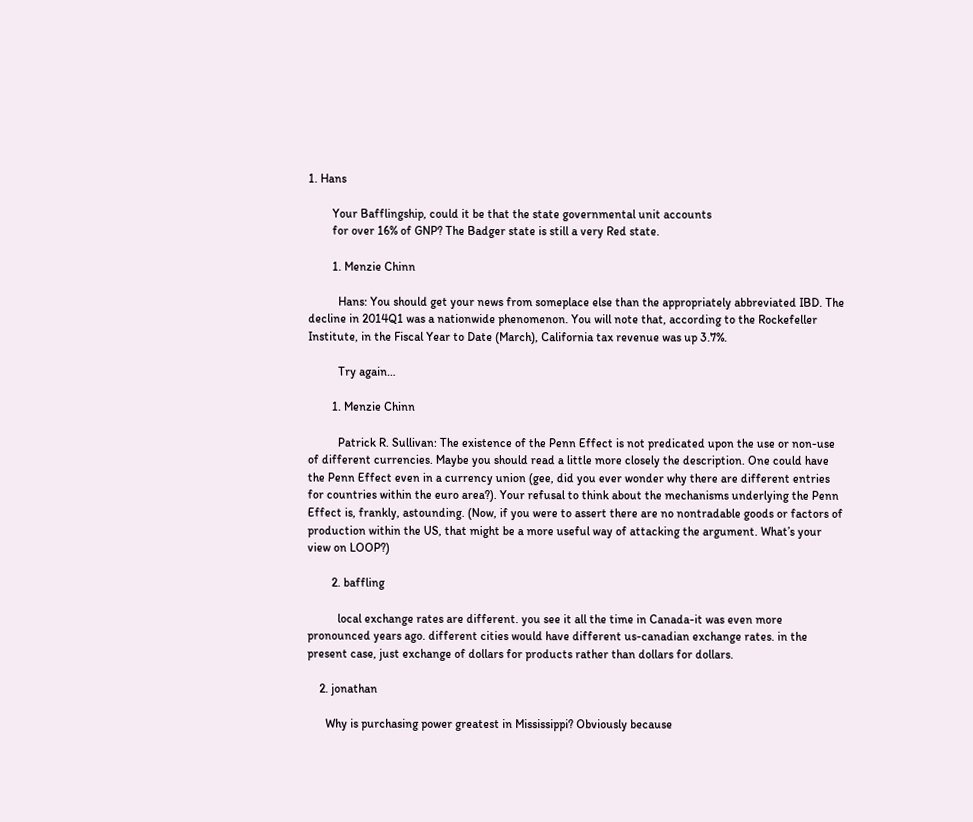1. Hans

        Your Bafflingship, could it be that the state governmental unit accounts
        for over 16% of GNP? The Badger state is still a very Red state.

        1. Menzie Chinn

          Hans: You should get your news from someplace else than the appropriately abbreviated IBD. The decline in 2014Q1 was a nationwide phenomenon. You will note that, according to the Rockefeller Institute, in the Fiscal Year to Date (March), California tax revenue was up 3.7%.

          Try again…

        1. Menzie Chinn

          Patrick R. Sullivan: The existence of the Penn Effect is not predicated upon the use or non-use of different currencies. Maybe you should read a little more closely the description. One could have the Penn Effect even in a currency union (gee, did you ever wonder why there are different entries for countries within the euro area?). Your refusal to think about the mechanisms underlying the Penn Effect is, frankly, astounding. (Now, if you were to assert there are no nontradable goods or factors of production within the US, that might be a more useful way of attacking the argument. What’s your view on LOOP?)

        2. baffling

          local exchange rates are different. you see it all the time in Canada-it was even more pronounced years ago. different cities would have different us-canadian exchange rates. in the present case, just exchange of dollars for products rather than dollars for dollars.

    2. jonathan

      Why is purchasing power greatest in Mississippi? Obviously because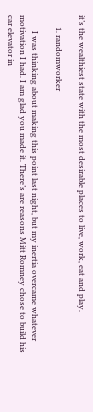it’s the wealthiest state with the most desirable places to live, work, eat and play.

      1. randomworker

        I was thinking about making this point last night, but my inertia overcame whatever motivation I had. I am glad you made it. There’s are reasons Mitt Romney chose to build his car elevator in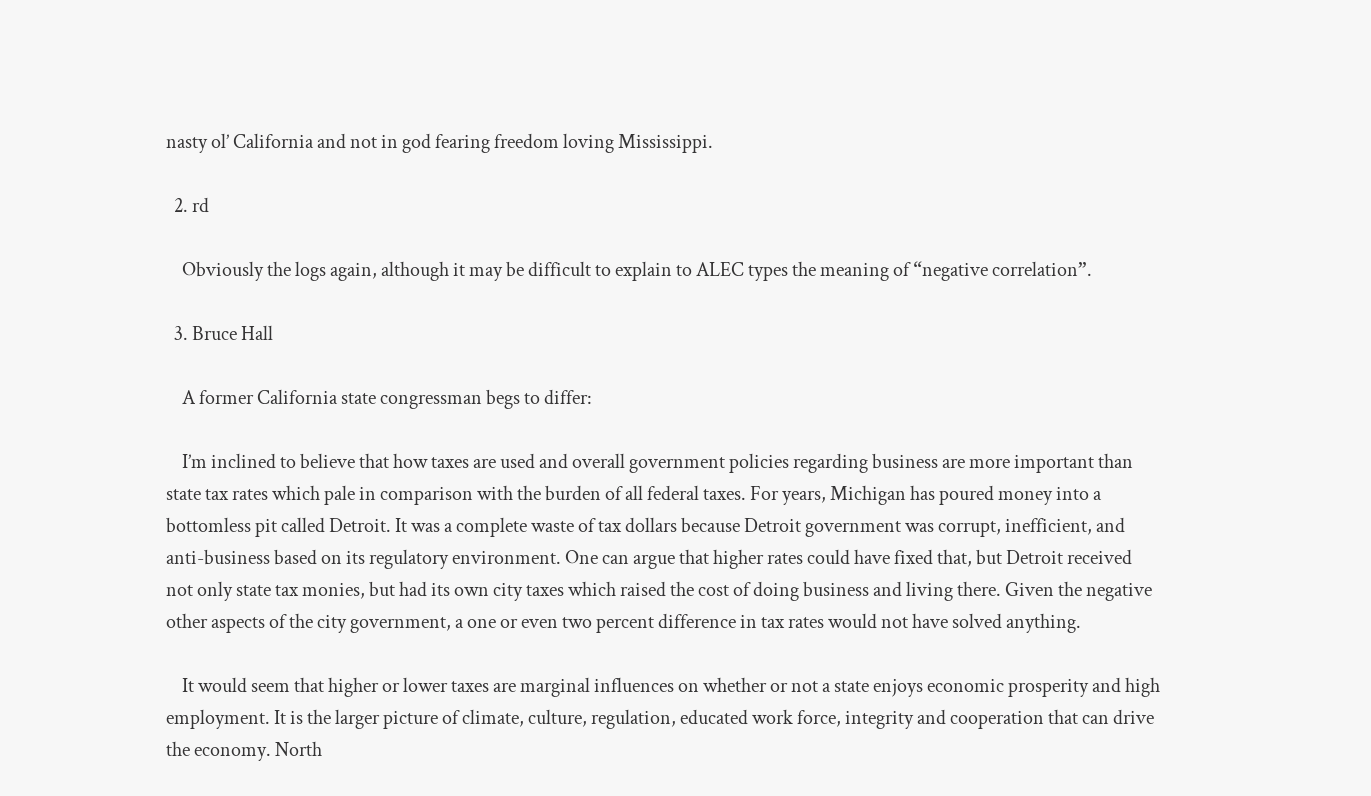nasty ol’ California and not in god fearing freedom loving Mississippi.

  2. rd

    Obviously the logs again, although it may be difficult to explain to ALEC types the meaning of “negative correlation”.

  3. Bruce Hall

    A former California state congressman begs to differ:

    I’m inclined to believe that how taxes are used and overall government policies regarding business are more important than state tax rates which pale in comparison with the burden of all federal taxes. For years, Michigan has poured money into a bottomless pit called Detroit. It was a complete waste of tax dollars because Detroit government was corrupt, inefficient, and anti-business based on its regulatory environment. One can argue that higher rates could have fixed that, but Detroit received not only state tax monies, but had its own city taxes which raised the cost of doing business and living there. Given the negative other aspects of the city government, a one or even two percent difference in tax rates would not have solved anything.

    It would seem that higher or lower taxes are marginal influences on whether or not a state enjoys economic prosperity and high employment. It is the larger picture of climate, culture, regulation, educated work force, integrity and cooperation that can drive the economy. North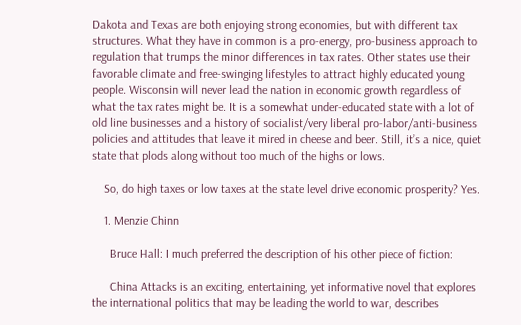Dakota and Texas are both enjoying strong economies, but with different tax structures. What they have in common is a pro-energy, pro-business approach to regulation that trumps the minor differences in tax rates. Other states use their favorable climate and free-swinging lifestyles to attract highly educated young people. Wisconsin will never lead the nation in economic growth regardless of what the tax rates might be. It is a somewhat under-educated state with a lot of old line businesses and a history of socialist/very liberal pro-labor/anti-business policies and attitudes that leave it mired in cheese and beer. Still, it’s a nice, quiet state that plods along without too much of the highs or lows.

    So, do high taxes or low taxes at the state level drive economic prosperity? Yes.

    1. Menzie Chinn

      Bruce Hall: I much preferred the description of his other piece of fiction:

      China Attacks is an exciting, entertaining, yet informative novel that explores the international politics that may be leading the world to war, describes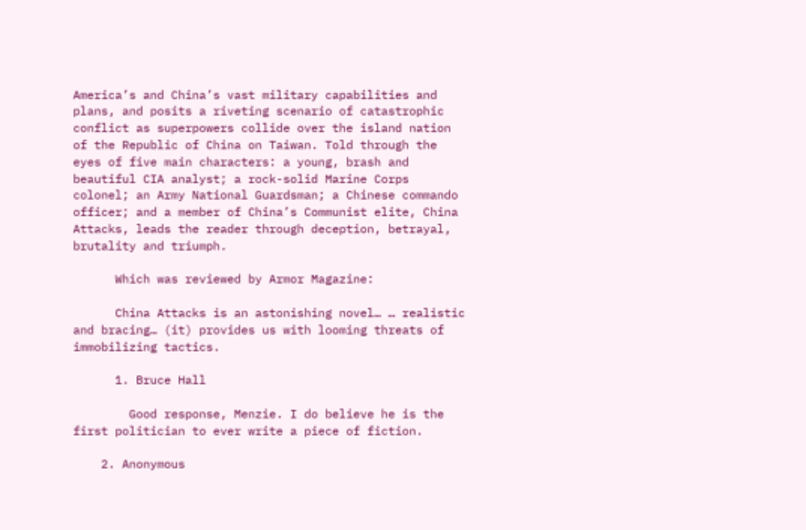America’s and China’s vast military capabilities and plans, and posits a riveting scenario of catastrophic conflict as superpowers collide over the island nation of the Republic of China on Taiwan. Told through the eyes of five main characters: a young, brash and beautiful CIA analyst; a rock-solid Marine Corps colonel; an Army National Guardsman; a Chinese commando officer; and a member of China’s Communist elite, China Attacks, leads the reader through deception, betrayal, brutality and triumph.

      Which was reviewed by Armor Magazine:

      China Attacks is an astonishing novel… … realistic and bracing… (it) provides us with looming threats of immobilizing tactics.

      1. Bruce Hall

        Good response, Menzie. I do believe he is the first politician to ever write a piece of fiction.

    2. Anonymous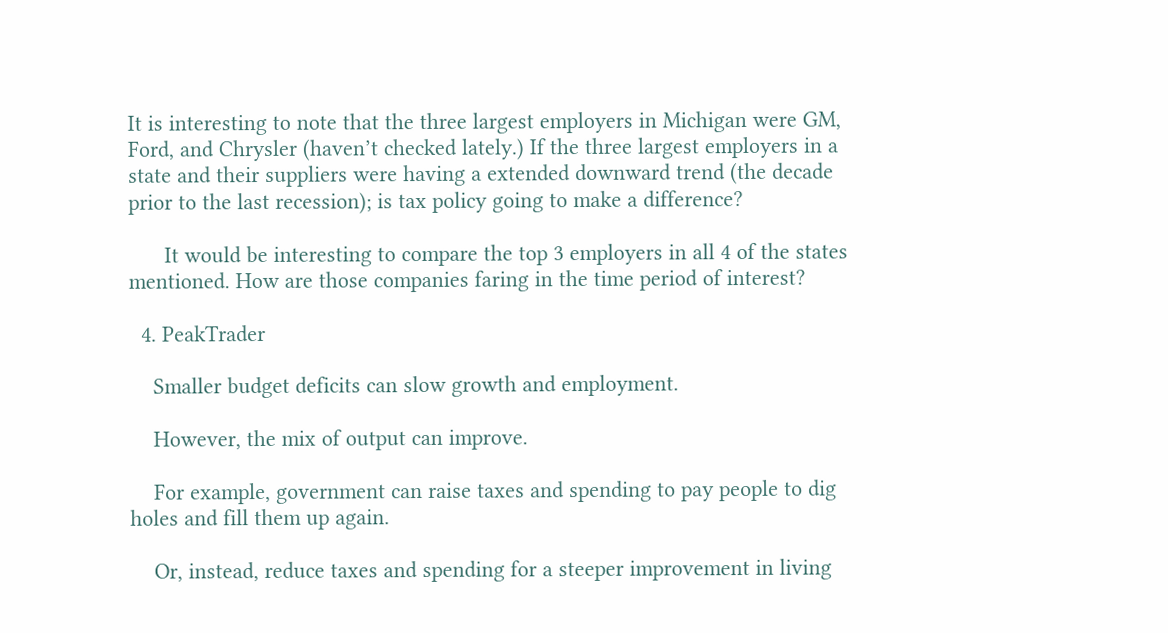It is interesting to note that the three largest employers in Michigan were GM, Ford, and Chrysler (haven’t checked lately.) If the three largest employers in a state and their suppliers were having a extended downward trend (the decade prior to the last recession); is tax policy going to make a difference?

      It would be interesting to compare the top 3 employers in all 4 of the states mentioned. How are those companies faring in the time period of interest?

  4. PeakTrader

    Smaller budget deficits can slow growth and employment.

    However, the mix of output can improve.

    For example, government can raise taxes and spending to pay people to dig holes and fill them up again.

    Or, instead, reduce taxes and spending for a steeper improvement in living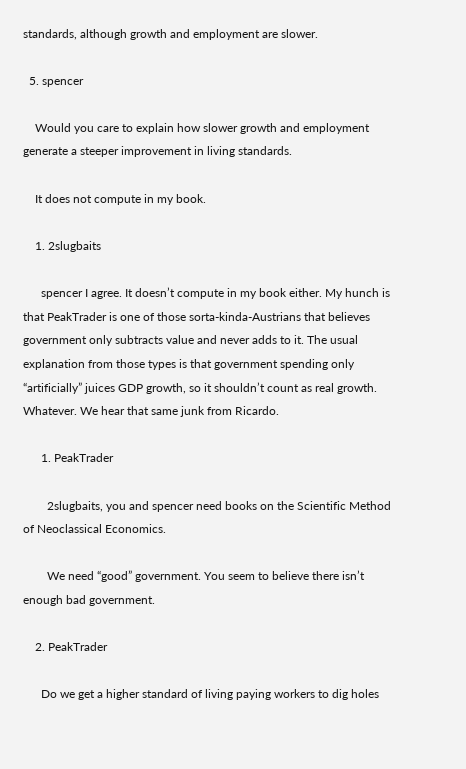standards, although growth and employment are slower.

  5. spencer

    Would you care to explain how slower growth and employment generate a steeper improvement in living standards.

    It does not compute in my book.

    1. 2slugbaits

      spencer I agree. It doesn’t compute in my book either. My hunch is that PeakTrader is one of those sorta-kinda-Austrians that believes government only subtracts value and never adds to it. The usual explanation from those types is that government spending only “artificially” juices GDP growth, so it shouldn’t count as real growth. Whatever. We hear that same junk from Ricardo.

      1. PeakTrader

        2slugbaits, you and spencer need books on the Scientific Method of Neoclassical Economics.

        We need “good” government. You seem to believe there isn’t enough bad government.

    2. PeakTrader

      Do we get a higher standard of living paying workers to dig holes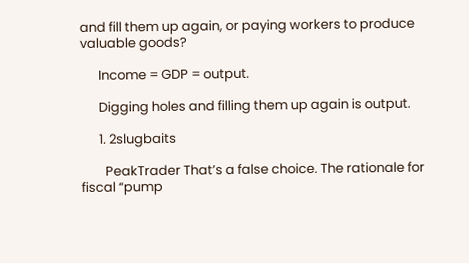and fill them up again, or paying workers to produce valuable goods?

      Income = GDP = output.

      Digging holes and filling them up again is output.

      1. 2slugbaits

        PeakTrader That’s a false choice. The rationale for fiscal “pump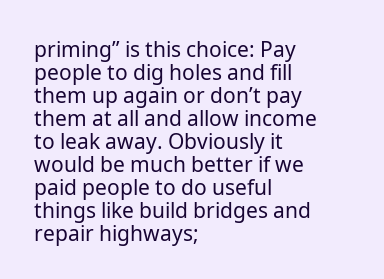priming” is this choice: Pay people to dig holes and fill them up again or don’t pay them at all and allow income to leak away. Obviously it would be much better if we paid people to do useful things like build bridges and repair highways;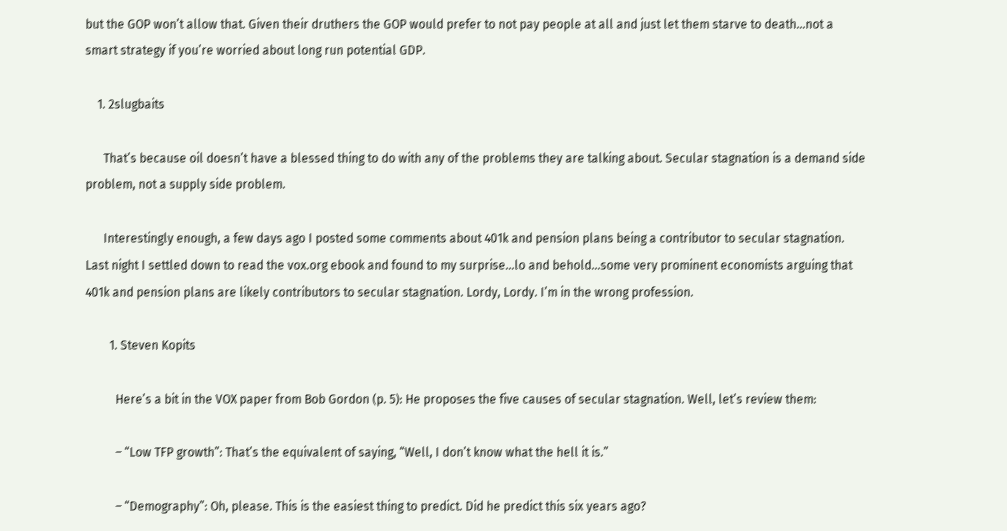but the GOP won’t allow that. Given their druthers the GOP would prefer to not pay people at all and just let them starve to death…not a smart strategy if you’re worried about long run potential GDP.

    1. 2slugbaits

      That’s because oil doesn’t have a blessed thing to do with any of the problems they are talking about. Secular stagnation is a demand side problem, not a supply side problem.

      Interestingly enough, a few days ago I posted some comments about 401k and pension plans being a contributor to secular stagnation. Last night I settled down to read the vox.org ebook and found to my surprise…lo and behold…some very prominent economists arguing that 401k and pension plans are likely contributors to secular stagnation. Lordy, Lordy. I’m in the wrong profession.

        1. Steven Kopits

          Here’s a bit in the VOX paper from Bob Gordon (p. 5): He proposes the five causes of secular stagnation. Well, let’s review them:

          – “Low TFP growth”: That’s the equivalent of saying, “Well, I don’t know what the hell it is.”

          – “Demography”: Oh, please. This is the easiest thing to predict. Did he predict this six years ago?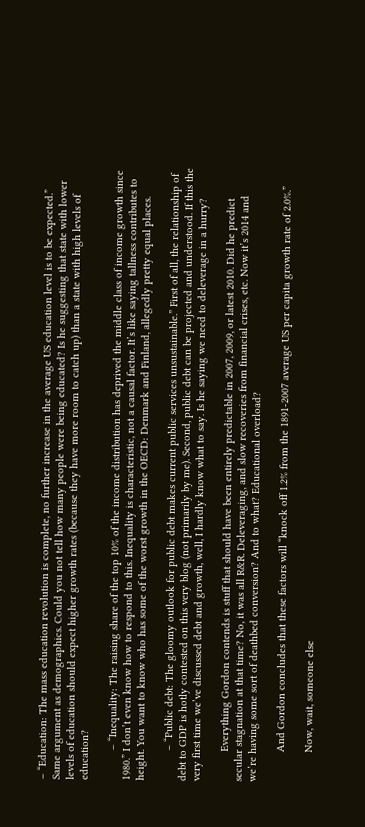– “Education: The mass education revolution is complete, no further increase in the average US education level is to be expected.” Same argument as demographics. Could you not tell how many people were being educated? Is he suggesting that state with lower levels of education should expect higher growth rates (because they have more room to catch up) than a state with high levels of education?

          – “Inequality: The raising share of the top 10% of the income distribution has deprived the middle class of income growth since 1980.” I don’t even know how to respond to this. Inequality is characteristic, not a causal factor. It’s like saying tallness contributes to height. You want to know who has some of the worst growth in the OECD: Denmark and Finland, allegedly pretty equal places.

          – “Public debt: The gloomy outlook for public debt makes current public services unsustainable.” First of all, the relationship of debt to GDP is hotly contested on this very blog (not primarily by me). Second, public debt can be projected and understood. If this the very first time we’ve discussed debt and growth, well, I hardly know what to say. Is he saying we need to deleverage in a hurry?

          Everything Gordon contends is stuff that should have been entirely predictable in 2007, 2009, or latest 2010. Did he predict secular stagnation at that time? No, it was all R&R. Deleveraging, and slow recoveries from financial crises, etc. Now it’s 2014 and we’re having some sort of deathbed conversion? And to what? Educational overload?

          And Gordon concludes that these factors will “knock off 1.2% from the 1891-2007 average US per capita growth rate of 2.0%.”

          Now, wait, someone else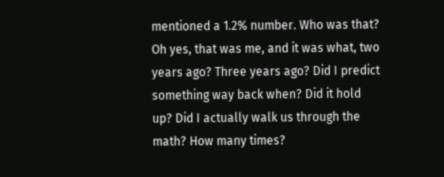mentioned a 1.2% number. Who was that? Oh yes, that was me, and it was what, two years ago? Three years ago? Did I predict something way back when? Did it hold up? Did I actually walk us through the math? How many times?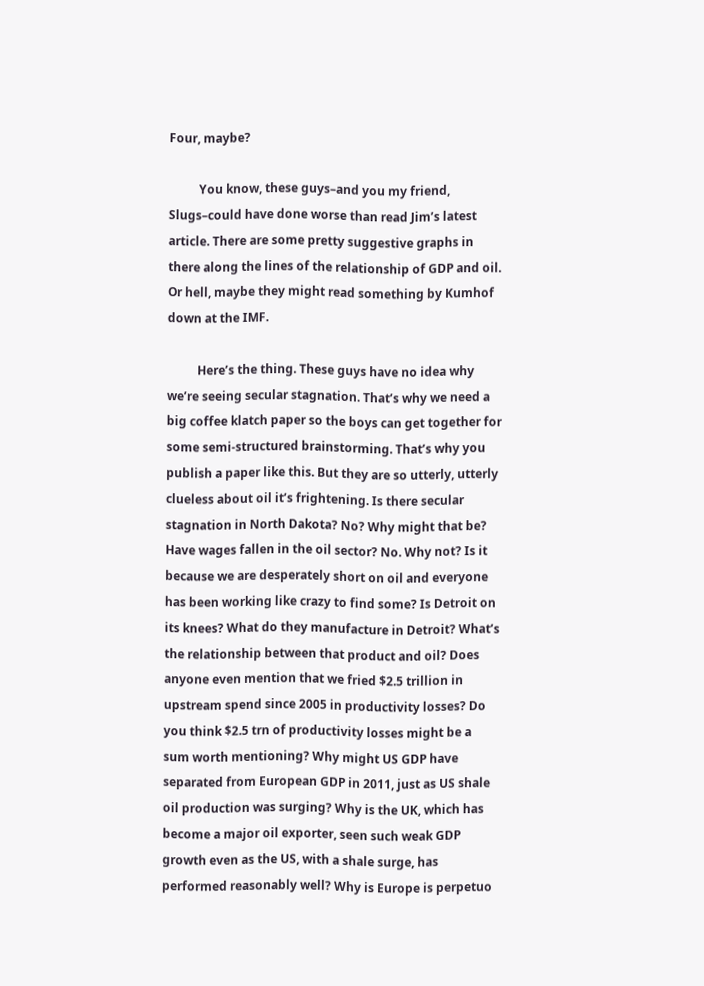Four, maybe?

          You know, these guys–and you my friend, Slugs–could have done worse than read Jim’s latest article. There are some pretty suggestive graphs in there along the lines of the relationship of GDP and oil. Or hell, maybe they might read something by Kumhof down at the IMF.

          Here’s the thing. These guys have no idea why we’re seeing secular stagnation. That’s why we need a big coffee klatch paper so the boys can get together for some semi-structured brainstorming. That’s why you publish a paper like this. But they are so utterly, utterly clueless about oil it’s frightening. Is there secular stagnation in North Dakota? No? Why might that be? Have wages fallen in the oil sector? No. Why not? Is it because we are desperately short on oil and everyone has been working like crazy to find some? Is Detroit on its knees? What do they manufacture in Detroit? What’s the relationship between that product and oil? Does anyone even mention that we fried $2.5 trillion in upstream spend since 2005 in productivity losses? Do you think $2.5 trn of productivity losses might be a sum worth mentioning? Why might US GDP have separated from European GDP in 2011, just as US shale oil production was surging? Why is the UK, which has become a major oil exporter, seen such weak GDP growth even as the US, with a shale surge, has performed reasonably well? Why is Europe is perpetuo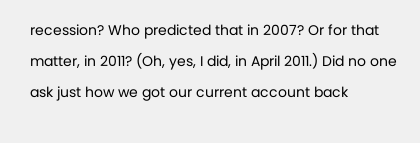recession? Who predicted that in 2007? Or for that matter, in 2011? (Oh, yes, I did, in April 2011.) Did no one ask just how we got our current account back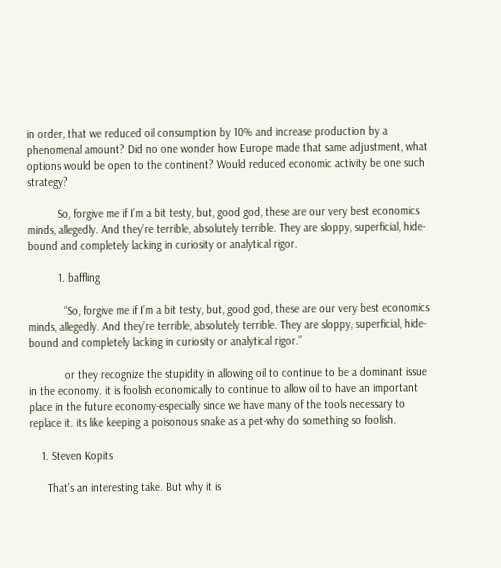in order, that we reduced oil consumption by 10% and increase production by a phenomenal amount? Did no one wonder how Europe made that same adjustment, what options would be open to the continent? Would reduced economic activity be one such strategy?

          So, forgive me if I’m a bit testy, but, good god, these are our very best economics minds, allegedly. And they’re terrible, absolutely terrible. They are sloppy, superficial, hide-bound and completely lacking in curiosity or analytical rigor.

          1. baffling

            “So, forgive me if I’m a bit testy, but, good god, these are our very best economics minds, allegedly. And they’re terrible, absolutely terrible. They are sloppy, superficial, hide-bound and completely lacking in curiosity or analytical rigor.”

            or they recognize the stupidity in allowing oil to continue to be a dominant issue in the economy. it is foolish economically to continue to allow oil to have an important place in the future economy-especially since we have many of the tools necessary to replace it. its like keeping a poisonous snake as a pet-why do something so foolish.

    1. Steven Kopits

      That’s an interesting take. But why it is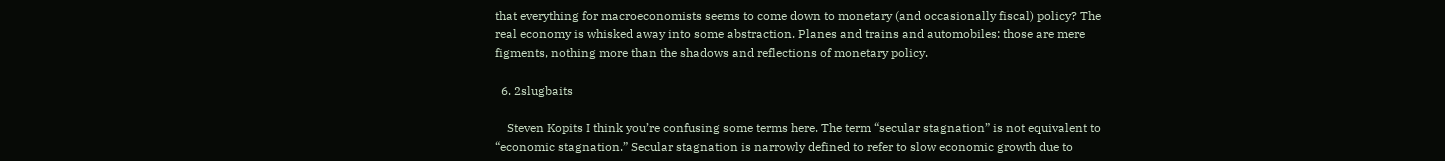that everything for macroeconomists seems to come down to monetary (and occasionally fiscal) policy? The real economy is whisked away into some abstraction. Planes and trains and automobiles: those are mere figments, nothing more than the shadows and reflections of monetary policy.

  6. 2slugbaits

    Steven Kopits I think you’re confusing some terms here. The term “secular stagnation” is not equivalent to “economic stagnation.” Secular stagnation is narrowly defined to refer to slow economic growth due to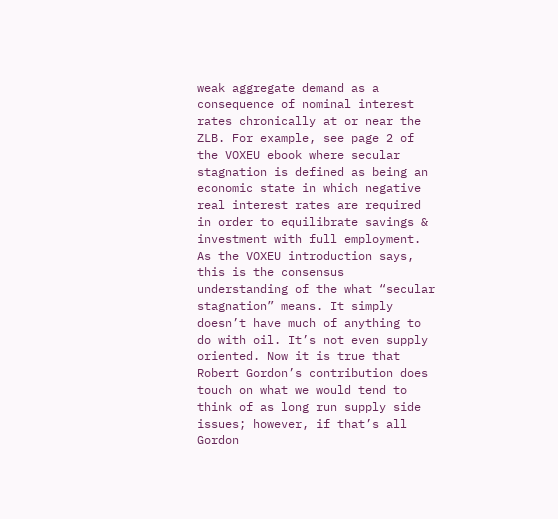weak aggregate demand as a consequence of nominal interest rates chronically at or near the ZLB. For example, see page 2 of the VOXEU ebook where secular stagnation is defined as being an economic state in which negative real interest rates are required in order to equilibrate savings & investment with full employment. As the VOXEU introduction says, this is the consensus understanding of the what “secular stagnation” means. It simply doesn’t have much of anything to do with oil. It’s not even supply oriented. Now it is true that Robert Gordon’s contribution does touch on what we would tend to think of as long run supply side issues; however, if that’s all Gordon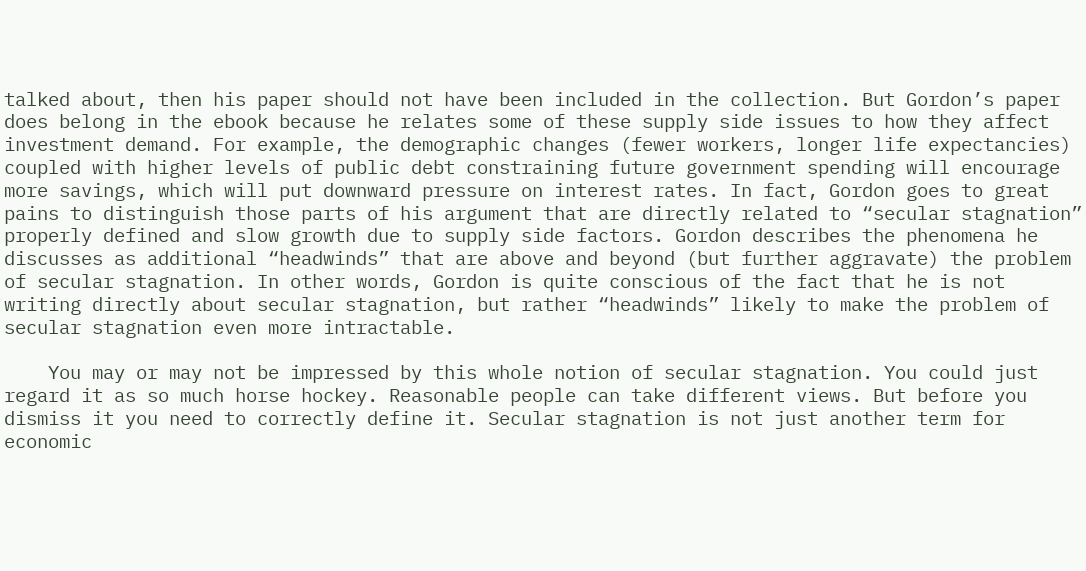talked about, then his paper should not have been included in the collection. But Gordon’s paper does belong in the ebook because he relates some of these supply side issues to how they affect investment demand. For example, the demographic changes (fewer workers, longer life expectancies) coupled with higher levels of public debt constraining future government spending will encourage more savings, which will put downward pressure on interest rates. In fact, Gordon goes to great pains to distinguish those parts of his argument that are directly related to “secular stagnation” properly defined and slow growth due to supply side factors. Gordon describes the phenomena he discusses as additional “headwinds” that are above and beyond (but further aggravate) the problem of secular stagnation. In other words, Gordon is quite conscious of the fact that he is not writing directly about secular stagnation, but rather “headwinds” likely to make the problem of secular stagnation even more intractable.

    You may or may not be impressed by this whole notion of secular stagnation. You could just regard it as so much horse hockey. Reasonable people can take different views. But before you dismiss it you need to correctly define it. Secular stagnation is not just another term for economic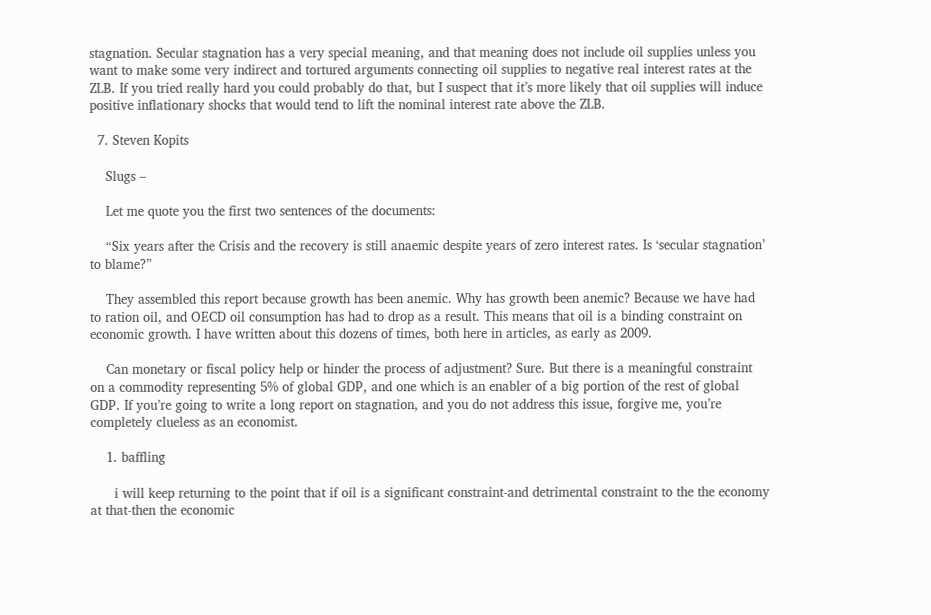stagnation. Secular stagnation has a very special meaning, and that meaning does not include oil supplies unless you want to make some very indirect and tortured arguments connecting oil supplies to negative real interest rates at the ZLB. If you tried really hard you could probably do that, but I suspect that it’s more likely that oil supplies will induce positive inflationary shocks that would tend to lift the nominal interest rate above the ZLB.

  7. Steven Kopits

    Slugs –

    Let me quote you the first two sentences of the documents:

    “Six years after the Crisis and the recovery is still anaemic despite years of zero interest rates. Is ‘secular stagnation’ to blame?”

    They assembled this report because growth has been anemic. Why has growth been anemic? Because we have had to ration oil, and OECD oil consumption has had to drop as a result. This means that oil is a binding constraint on economic growth. I have written about this dozens of times, both here in articles, as early as 2009.

    Can monetary or fiscal policy help or hinder the process of adjustment? Sure. But there is a meaningful constraint on a commodity representing 5% of global GDP, and one which is an enabler of a big portion of the rest of global GDP. If you’re going to write a long report on stagnation, and you do not address this issue, forgive me, you’re completely clueless as an economist.

    1. baffling

      i will keep returning to the point that if oil is a significant constraint-and detrimental constraint to the the economy at that-then the economic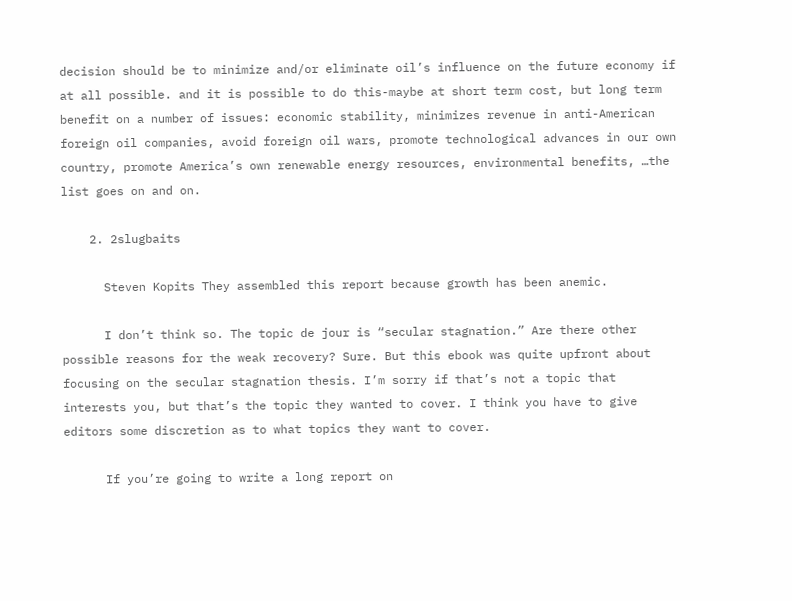decision should be to minimize and/or eliminate oil’s influence on the future economy if at all possible. and it is possible to do this-maybe at short term cost, but long term benefit on a number of issues: economic stability, minimizes revenue in anti-American foreign oil companies, avoid foreign oil wars, promote technological advances in our own country, promote America’s own renewable energy resources, environmental benefits, …the list goes on and on.

    2. 2slugbaits

      Steven Kopits They assembled this report because growth has been anemic.

      I don’t think so. The topic de jour is “secular stagnation.” Are there other possible reasons for the weak recovery? Sure. But this ebook was quite upfront about focusing on the secular stagnation thesis. I’m sorry if that’s not a topic that interests you, but that’s the topic they wanted to cover. I think you have to give editors some discretion as to what topics they want to cover.

      If you’re going to write a long report on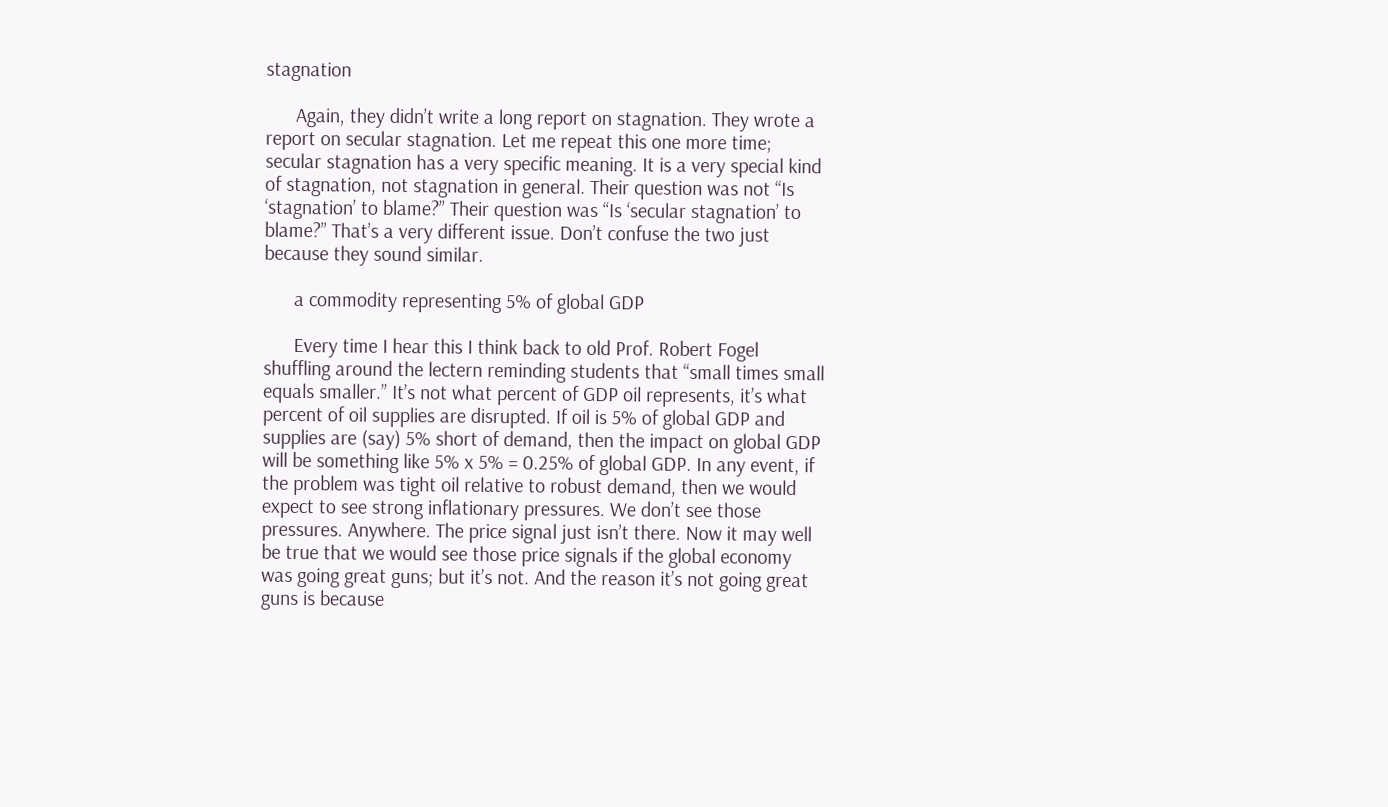stagnation

      Again, they didn’t write a long report on stagnation. They wrote a report on secular stagnation. Let me repeat this one more time; secular stagnation has a very specific meaning. It is a very special kind of stagnation, not stagnation in general. Their question was not “Is ‘stagnation’ to blame?” Their question was “Is ‘secular stagnation’ to blame?” That’s a very different issue. Don’t confuse the two just because they sound similar.

      a commodity representing 5% of global GDP

      Every time I hear this I think back to old Prof. Robert Fogel shuffling around the lectern reminding students that “small times small equals smaller.” It’s not what percent of GDP oil represents, it’s what percent of oil supplies are disrupted. If oil is 5% of global GDP and supplies are (say) 5% short of demand, then the impact on global GDP will be something like 5% x 5% = 0.25% of global GDP. In any event, if the problem was tight oil relative to robust demand, then we would expect to see strong inflationary pressures. We don’t see those pressures. Anywhere. The price signal just isn’t there. Now it may well be true that we would see those price signals if the global economy was going great guns; but it’s not. And the reason it’s not going great guns is because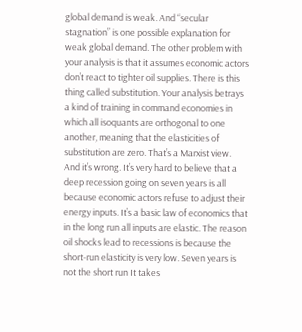global demand is weak. And “secular stagnation” is one possible explanation for weak global demand. The other problem with your analysis is that it assumes economic actors don’t react to tighter oil supplies. There is this thing called substitution. Your analysis betrays a kind of training in command economies in which all isoquants are orthogonal to one another, meaning that the elasticities of substitution are zero. That’s a Marxist view. And it’s wrong. It’s very hard to believe that a deep recession going on seven years is all because economic actors refuse to adjust their energy inputs. It’s a basic law of economics that in the long run all inputs are elastic. The reason oil shocks lead to recessions is because the short-run elasticity is very low. Seven years is not the short run It takes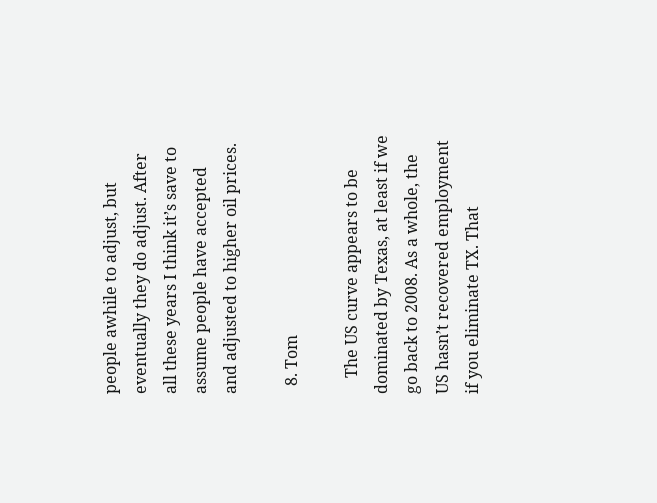people awhile to adjust, but eventually they do adjust. After all these years I think it’s save to assume people have accepted and adjusted to higher oil prices.

  8. Tom

    The US curve appears to be dominated by Texas, at least if we go back to 2008. As a whole, the US hasn’t recovered employment if you eliminate TX. That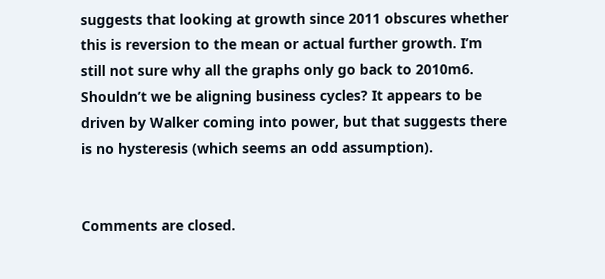suggests that looking at growth since 2011 obscures whether this is reversion to the mean or actual further growth. I’m still not sure why all the graphs only go back to 2010m6. Shouldn’t we be aligning business cycles? It appears to be driven by Walker coming into power, but that suggests there is no hysteresis (which seems an odd assumption).


Comments are closed.